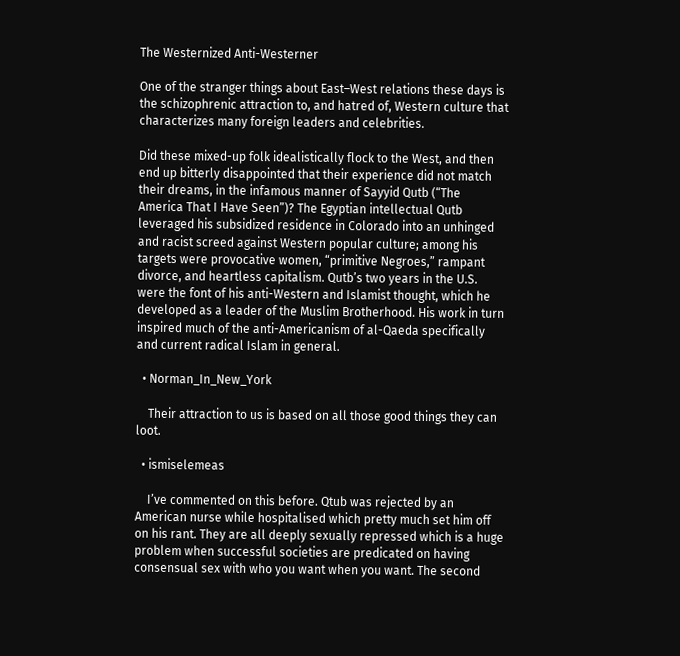The Westernized Anti-Westerner

One of the stranger things about East–West relations these days is the schizophrenic attraction to, and hatred of, Western culture that characterizes many foreign leaders and celebrities.

Did these mixed-up folk idealistically flock to the West, and then end up bitterly disappointed that their experience did not match their dreams, in the infamous manner of Sayyid Qutb (“The America That I Have Seen”)? The Egyptian intellectual Qutb leveraged his subsidized residence in Colorado into an unhinged and racist screed against Western popular culture; among his targets were provocative women, “primitive Negroes,” rampant divorce, and heartless capitalism. Qutb’s two years in the U.S. were the font of his anti-Western and Islamist thought, which he developed as a leader of the Muslim Brotherhood. His work in turn inspired much of the anti-Americanism of al-Qaeda specifically and current radical Islam in general.

  • Norman_In_New_York

    Their attraction to us is based on all those good things they can loot.

  • ismiselemeas

    I’ve commented on this before. Qtub was rejected by an American nurse while hospitalised which pretty much set him off on his rant. They are all deeply sexually repressed which is a huge problem when successful societies are predicated on having consensual sex with who you want when you want. The second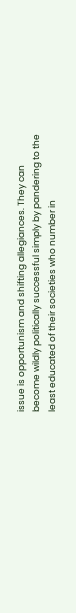issue is opportunism and shifting allegiances. They can become wildly politically successful simply by pandering to the least educated of their societies who number in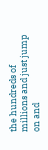the hundreds of millions and just jump on and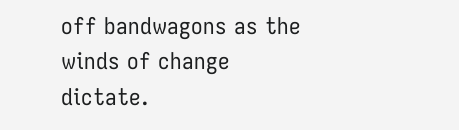off bandwagons as the winds of change dictate.